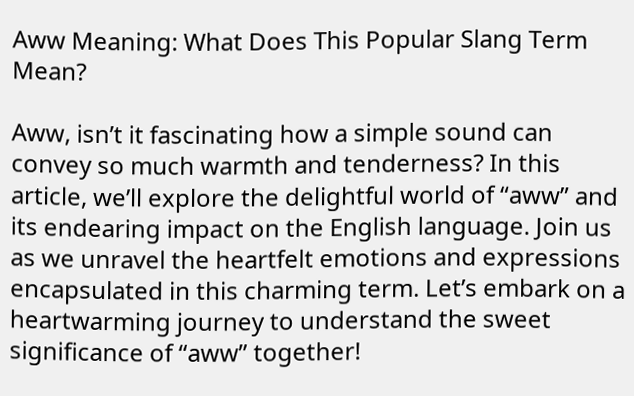Aww Meaning: What Does This Popular Slang Term Mean?

Aww, isn’t it fascinating how a simple sound can convey so much warmth and tenderness? In this article, we’ll explore the delightful world of “aww” and its endearing impact on the English language. Join us as we unravel the heartfelt emotions and expressions encapsulated in this charming term. Let’s embark on a heartwarming journey to understand the sweet significance of “aww” together!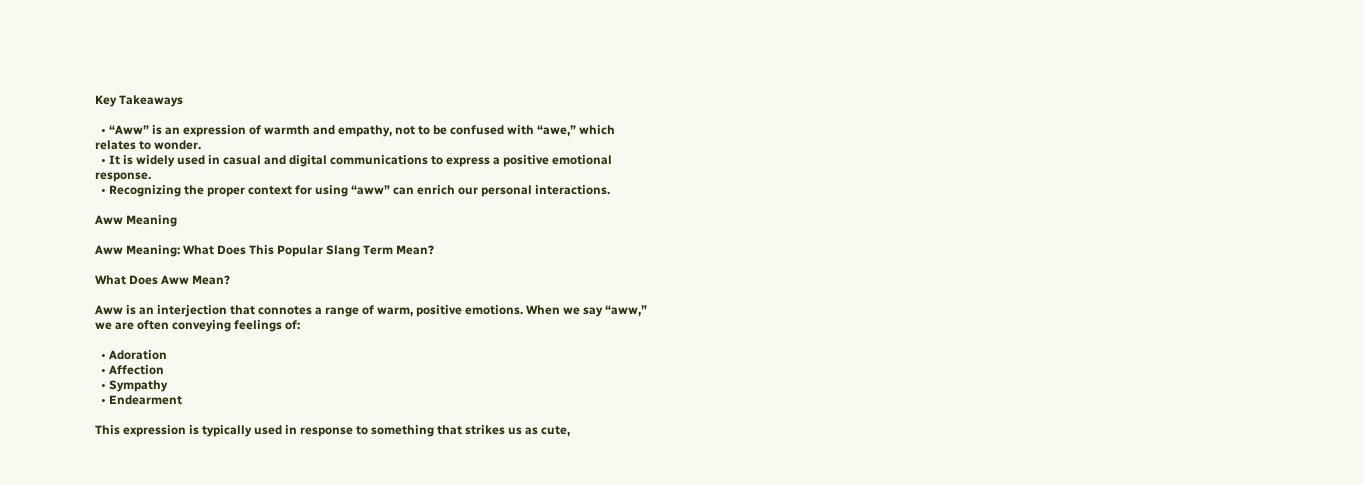Key Takeaways

  • “Aww” is an expression of warmth and empathy, not to be confused with “awe,” which relates to wonder.
  • It is widely used in casual and digital communications to express a positive emotional response.
  • Recognizing the proper context for using “aww” can enrich our personal interactions.

Aww Meaning

Aww Meaning: What Does This Popular Slang Term Mean?

What Does Aww Mean?

Aww is an interjection that connotes a range of warm, positive emotions. When we say “aww,” we are often conveying feelings of:

  • Adoration
  • Affection
  • Sympathy
  • Endearment

This expression is typically used in response to something that strikes us as cute,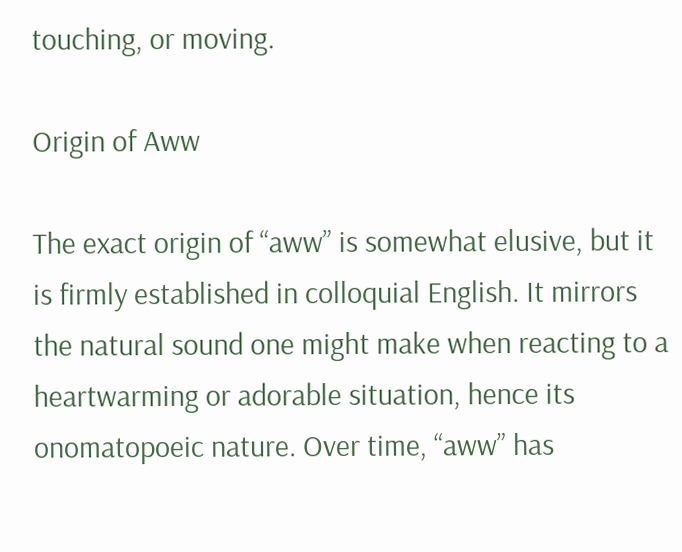touching, or moving.

Origin of Aww

The exact origin of “aww” is somewhat elusive, but it is firmly established in colloquial English. It mirrors the natural sound one might make when reacting to a heartwarming or adorable situation, hence its onomatopoeic nature. Over time, “aww” has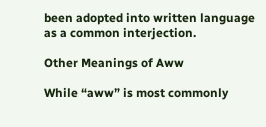been adopted into written language as a common interjection.

Other Meanings of Aww

While “aww” is most commonly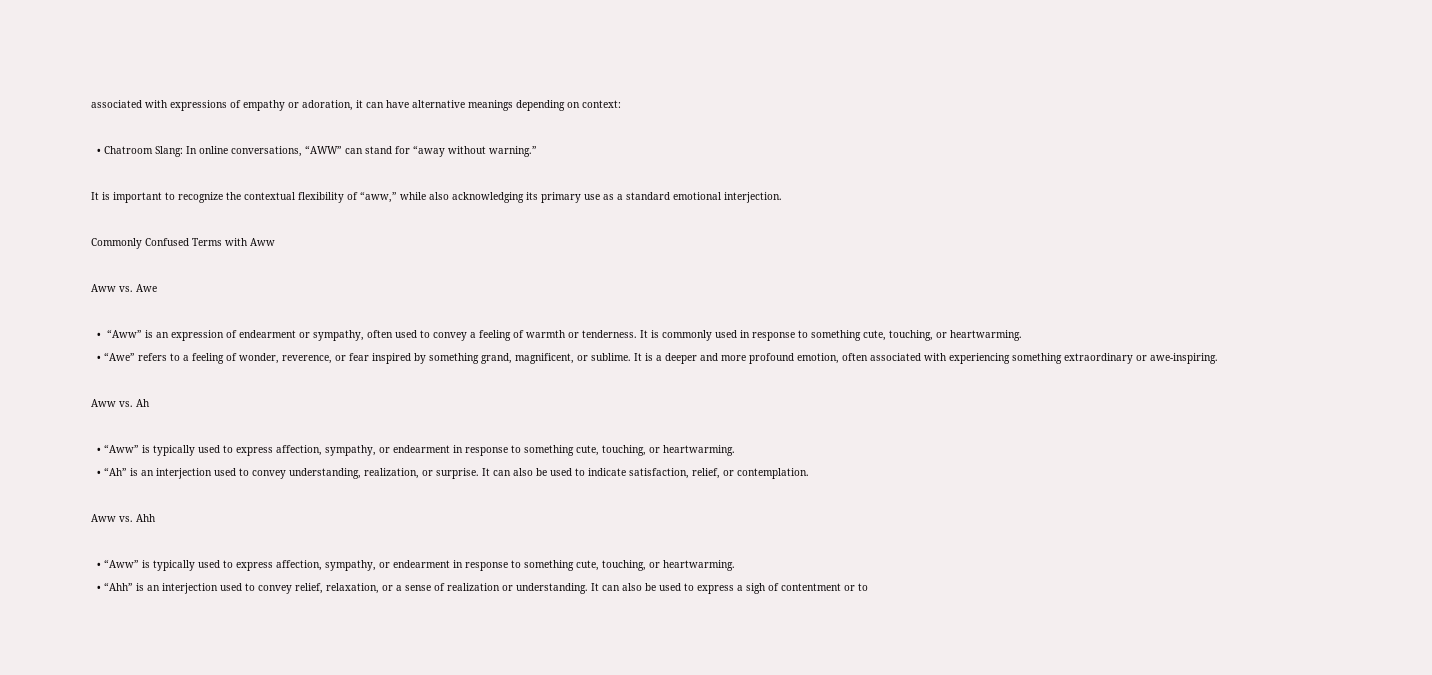associated with expressions of empathy or adoration, it can have alternative meanings depending on context:

  • Chatroom Slang: In online conversations, “AWW” can stand for “away without warning.”

It is important to recognize the contextual flexibility of “aww,” while also acknowledging its primary use as a standard emotional interjection.

Commonly Confused Terms with Aww

Aww vs. Awe

  •  “Aww” is an expression of endearment or sympathy, often used to convey a feeling of warmth or tenderness. It is commonly used in response to something cute, touching, or heartwarming.
  • “Awe” refers to a feeling of wonder, reverence, or fear inspired by something grand, magnificent, or sublime. It is a deeper and more profound emotion, often associated with experiencing something extraordinary or awe-inspiring.

Aww vs. Ah

  • “Aww” is typically used to express affection, sympathy, or endearment in response to something cute, touching, or heartwarming.
  • “Ah” is an interjection used to convey understanding, realization, or surprise. It can also be used to indicate satisfaction, relief, or contemplation.

Aww vs. Ahh

  • “Aww” is typically used to express affection, sympathy, or endearment in response to something cute, touching, or heartwarming.
  • “Ahh” is an interjection used to convey relief, relaxation, or a sense of realization or understanding. It can also be used to express a sigh of contentment or to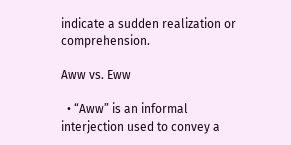indicate a sudden realization or comprehension.

Aww vs. Eww

  • “Aww” is an informal interjection used to convey a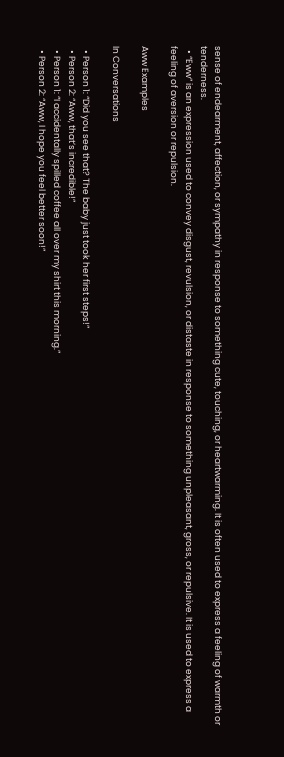sense of endearment, affection, or sympathy in response to something cute, touching, or heartwarming. It is often used to express a feeling of warmth or tenderness.
  • “Eww” is an expression used to convey disgust, revulsion, or distaste in response to something unpleasant, gross, or repulsive. It is used to express a feeling of aversion or repulsion.

Aww Examples

In Conversations

  • Person 1: “Did you see that? The baby just took her first steps!”
  • Person 2: “Aww, that’s incredible!”
  • Person 1: “I accidentally spilled coffee all over my shirt this morning.”
  • Person 2: “Aww, I hope you feel better soon!”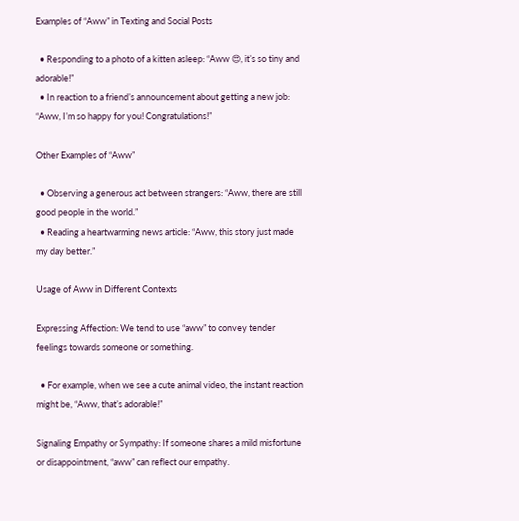Examples of “Aww” in Texting and Social Posts

  • Responding to a photo of a kitten asleep: “Aww 😍, it’s so tiny and adorable!”
  • In reaction to a friend’s announcement about getting a new job: “Aww, I’m so happy for you! Congratulations!”

Other Examples of “Aww”

  • Observing a generous act between strangers: “Aww, there are still good people in the world.”
  • Reading a heartwarming news article: “Aww, this story just made my day better.”

Usage of Aww in Different Contexts

Expressing Affection: We tend to use “aww” to convey tender feelings towards someone or something.

  • For example, when we see a cute animal video, the instant reaction might be, “Aww, that’s adorable!”

Signaling Empathy or Sympathy: If someone shares a mild misfortune or disappointment, “aww” can reflect our empathy.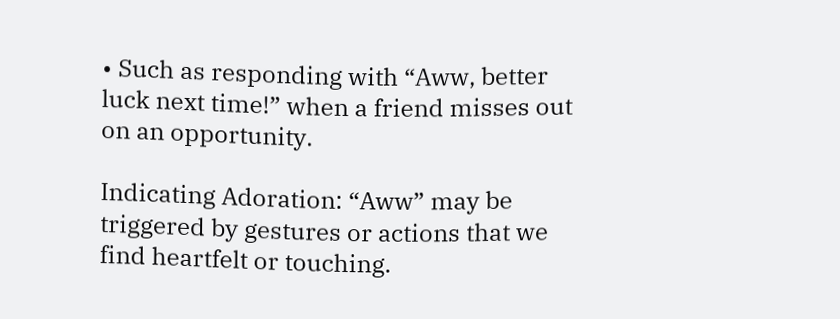• Such as responding with “Aww, better luck next time!” when a friend misses out on an opportunity.

Indicating Adoration: “Aww” may be triggered by gestures or actions that we find heartfelt or touching.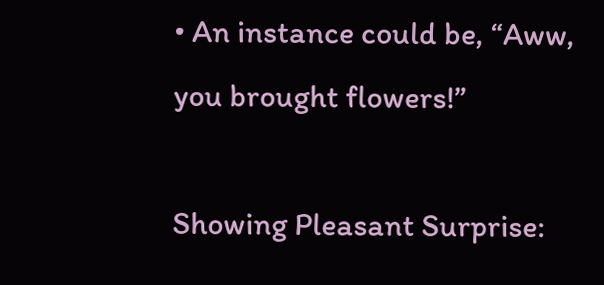• An instance could be, “Aww, you brought flowers!”

Showing Pleasant Surprise: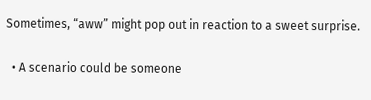Sometimes, “aww” might pop out in reaction to a sweet surprise.

  • A scenario could be someone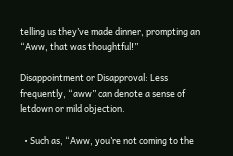telling us they’ve made dinner, prompting an “Aww, that was thoughtful!”

Disappointment or Disapproval: Less frequently, “aww” can denote a sense of letdown or mild objection.

  • Such as, “Aww, you’re not coming to the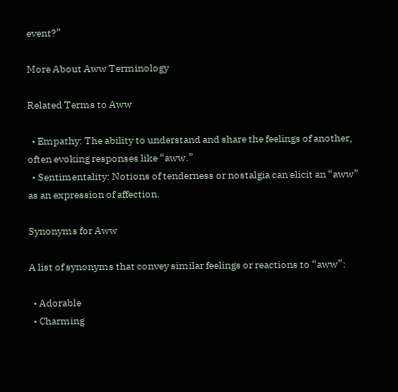event?”

More About Aww Terminology

Related Terms to Aww

  • Empathy: The ability to understand and share the feelings of another, often evoking responses like “aww.”
  • Sentimentality: Notions of tenderness or nostalgia can elicit an “aww” as an expression of affection.

Synonyms for Aww

A list of synonyms that convey similar feelings or reactions to “aww”:

  • Adorable
  • Charming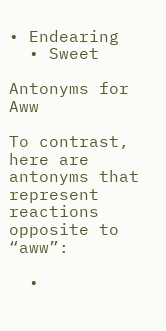• Endearing
  • Sweet

Antonyms for Aww

To contrast, here are antonyms that represent reactions opposite to “aww”:

  •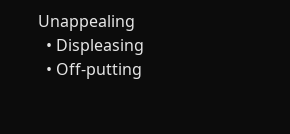Unappealing
  • Displeasing
  • Off-putting